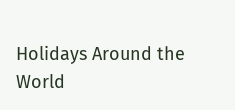Holidays Around the World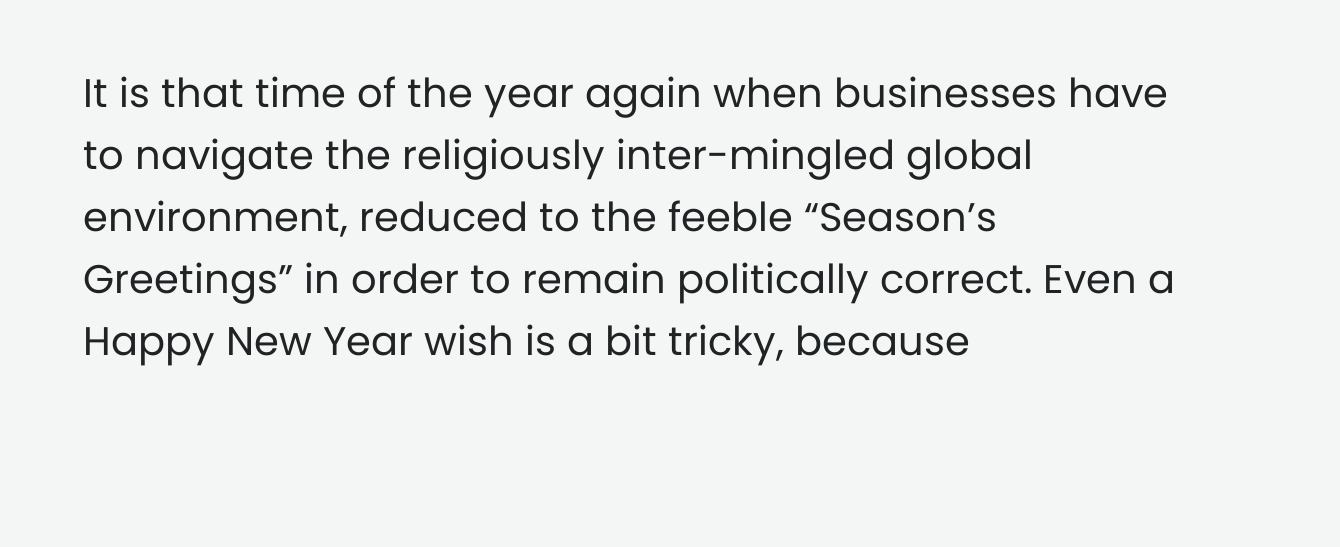It is that time of the year again when businesses have to navigate the religiously inter-mingled global environment, reduced to the feeble “Season’s Greetings” in order to remain politically correct. Even a Happy New Year wish is a bit tricky, because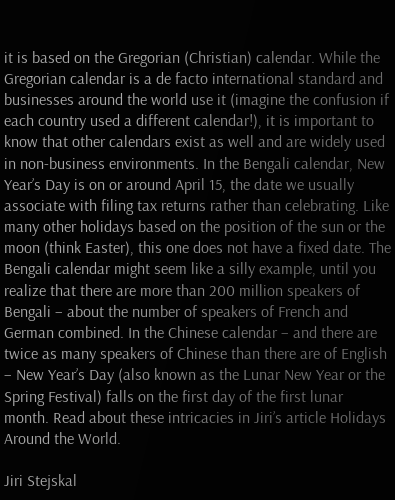it is based on the Gregorian (Christian) calendar. While the Gregorian calendar is a de facto international standard and businesses around the world use it (imagine the confusion if each country used a different calendar!), it is important to know that other calendars exist as well and are widely used in non-business environments. In the Bengali calendar, New Year’s Day is on or around April 15, the date we usually associate with filing tax returns rather than celebrating. Like many other holidays based on the position of the sun or the moon (think Easter), this one does not have a fixed date. The Bengali calendar might seem like a silly example, until you realize that there are more than 200 million speakers of Bengali – about the number of speakers of French and German combined. In the Chinese calendar – and there are twice as many speakers of Chinese than there are of English – New Year’s Day (also known as the Lunar New Year or the Spring Festival) falls on the first day of the first lunar month. Read about these intricacies in Jiri’s article Holidays Around the World.

Jiri Stejskal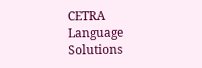CETRA Language Solutions